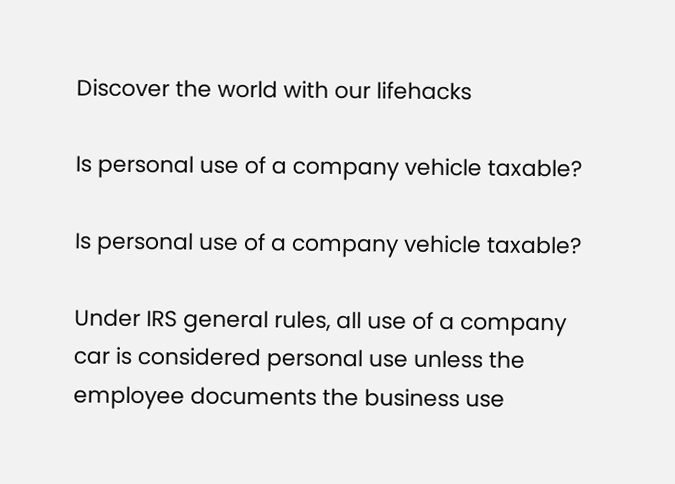Discover the world with our lifehacks

Is personal use of a company vehicle taxable?

Is personal use of a company vehicle taxable?

Under IRS general rules, all use of a company car is considered personal use unless the employee documents the business use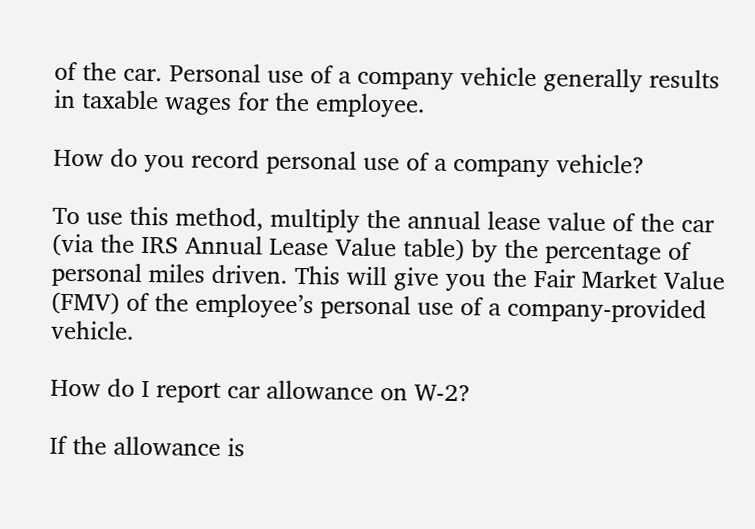of the car. Personal use of a company vehicle generally results in taxable wages for the employee.

How do you record personal use of a company vehicle?

To use this method, multiply the annual lease value of the car (via the IRS Annual Lease Value table) by the percentage of personal miles driven. This will give you the Fair Market Value (FMV) of the employee’s personal use of a company-provided vehicle.

How do I report car allowance on W-2?

If the allowance is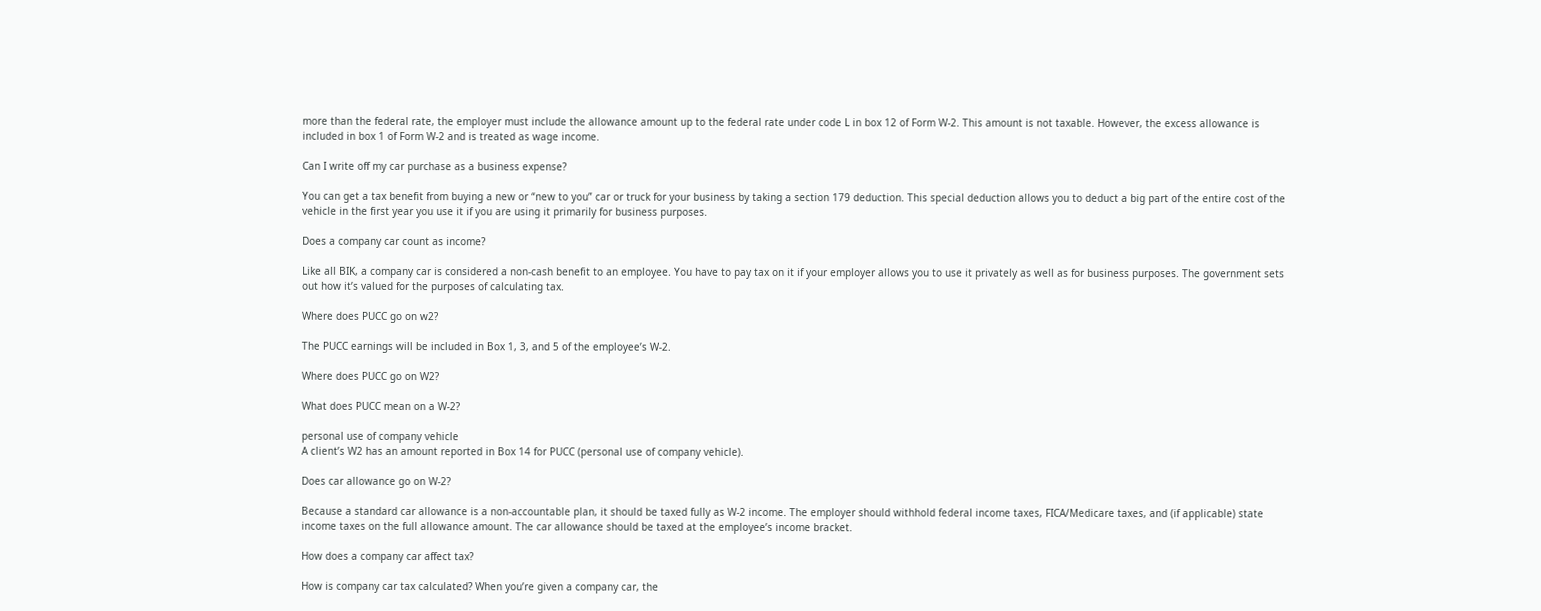more than the federal rate, the employer must include the allowance amount up to the federal rate under code L in box 12 of Form W-2. This amount is not taxable. However, the excess allowance is included in box 1 of Form W-2 and is treated as wage income.

Can I write off my car purchase as a business expense?

You can get a tax benefit from buying a new or “new to you” car or truck for your business by taking a section 179 deduction. This special deduction allows you to deduct a big part of the entire cost of the vehicle in the first year you use it if you are using it primarily for business purposes.

Does a company car count as income?

Like all BIK, a company car is considered a non-cash benefit to an employee. You have to pay tax on it if your employer allows you to use it privately as well as for business purposes. The government sets out how it’s valued for the purposes of calculating tax.

Where does PUCC go on w2?

The PUCC earnings will be included in Box 1, 3, and 5 of the employee’s W-2.

Where does PUCC go on W2?

What does PUCC mean on a W-2?

personal use of company vehicle
A client’s W2 has an amount reported in Box 14 for PUCC (personal use of company vehicle).

Does car allowance go on W-2?

Because a standard car allowance is a non-accountable plan, it should be taxed fully as W-2 income. The employer should withhold federal income taxes, FICA/Medicare taxes, and (if applicable) state income taxes on the full allowance amount. The car allowance should be taxed at the employee’s income bracket.

How does a company car affect tax?

How is company car tax calculated? When you’re given a company car, the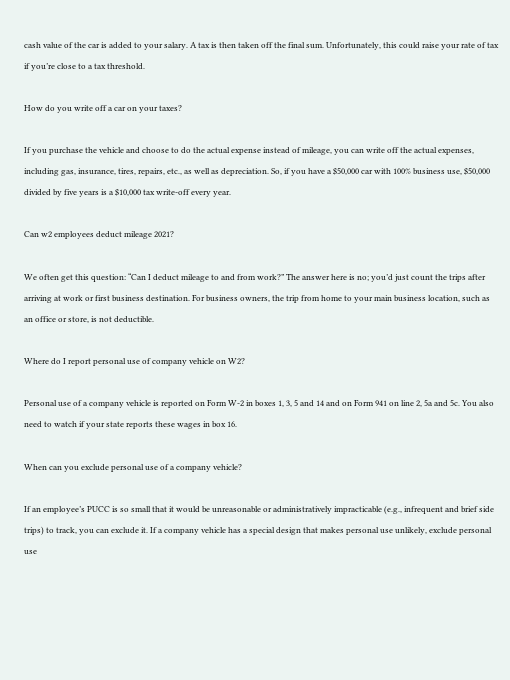cash value of the car is added to your salary. A tax is then taken off the final sum. Unfortunately, this could raise your rate of tax if you’re close to a tax threshold.

How do you write off a car on your taxes?

If you purchase the vehicle and choose to do the actual expense instead of mileage, you can write off the actual expenses, including gas, insurance, tires, repairs, etc., as well as depreciation. So, if you have a $50,000 car with 100% business use, $50,000 divided by five years is a $10,000 tax write-off every year.

Can w2 employees deduct mileage 2021?

We often get this question: “Can I deduct mileage to and from work?” The answer here is no; you’d just count the trips after arriving at work or first business destination. For business owners, the trip from home to your main business location, such as an office or store, is not deductible.

Where do I report personal use of company vehicle on W2?

Personal use of a company vehicle is reported on Form W-2 in boxes 1, 3, 5 and 14 and on Form 941 on line 2, 5a and 5c. You also need to watch if your state reports these wages in box 16.

When can you exclude personal use of a company vehicle?

If an employee’s PUCC is so small that it would be unreasonable or administratively impracticable (e.g., infrequent and brief side trips) to track, you can exclude it. If a company vehicle has a special design that makes personal use unlikely, exclude personal use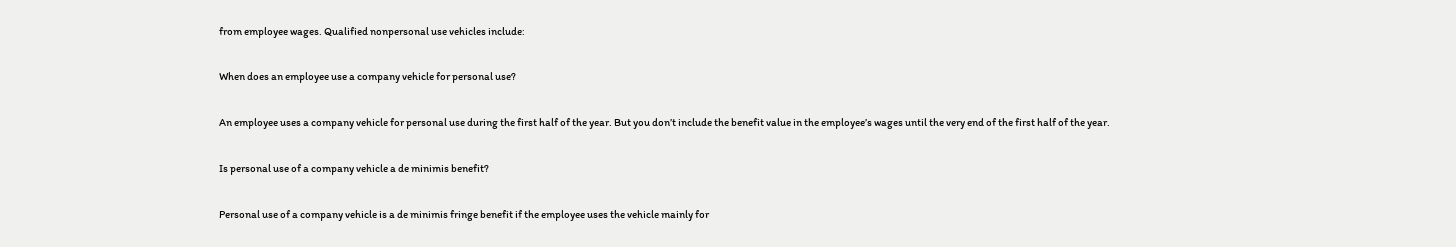from employee wages. Qualified nonpersonal use vehicles include:

When does an employee use a company vehicle for personal use?

An employee uses a company vehicle for personal use during the first half of the year. But you don’t include the benefit value in the employee’s wages until the very end of the first half of the year.

Is personal use of a company vehicle a de minimis benefit?

Personal use of a company vehicle is a de minimis fringe benefit if the employee uses the vehicle mainly for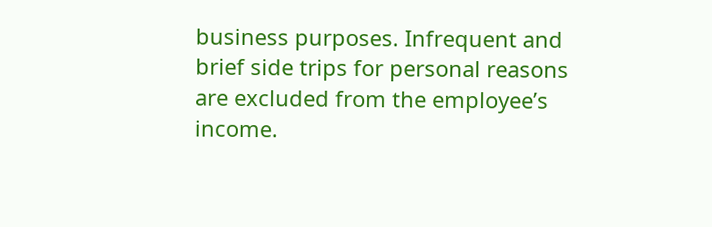business purposes. Infrequent and brief side trips for personal reasons are excluded from the employee’s income.